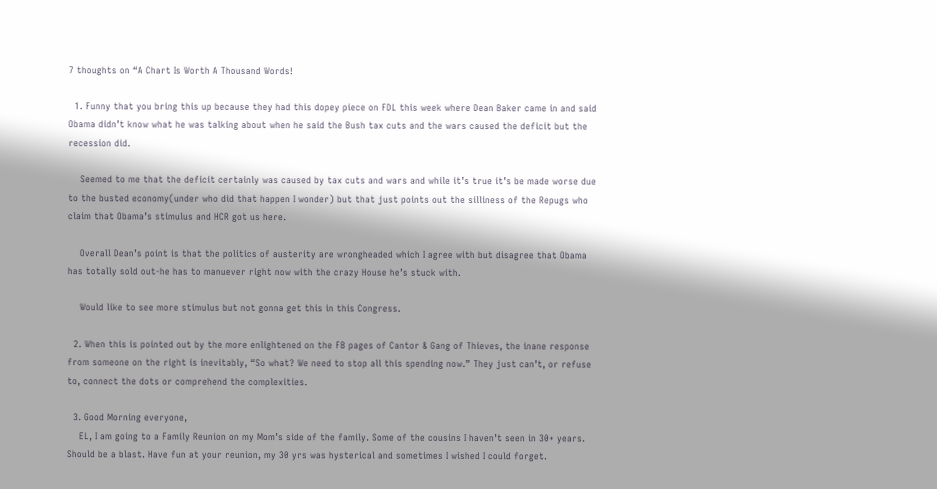7 thoughts on “A Chart Is Worth A Thousand Words!

  1. Funny that you bring this up because they had this dopey piece on FDL this week where Dean Baker came in and said Obama didn’t know what he was talking about when he said the Bush tax cuts and the wars caused the deficit but the recession did.

    Seemed to me that the deficit certainly was caused by tax cuts and wars and while it’s true it’s be made worse due to the busted economy(under who did that happen I wonder) but that just points out the silliness of the Repugs who claim that Obama’s stimulus and HCR got us here.

    Overall Dean’s point is that the politics of austerity are wrongheaded which I agree with but disagree that Obama has totally sold out-he has to manuever right now with the crazy House he’s stuck with.

    Would like to see more stimulus but not gonna get this in this Congress.

  2. When this is pointed out by the more enlightened on the FB pages of Cantor & Gang of Thieves, the inane response from someone on the right is inevitably, “So what? We need to stop all this spending now.” They just can’t, or refuse to, connect the dots or comprehend the complexities.

  3. Good Morning everyone,
    EL, I am going to a Family Reunion on my Mom’s side of the family. Some of the cousins I haven’t seen in 30+ years. Should be a blast. Have fun at your reunion, my 30 yrs was hysterical and sometimes I wished I could forget.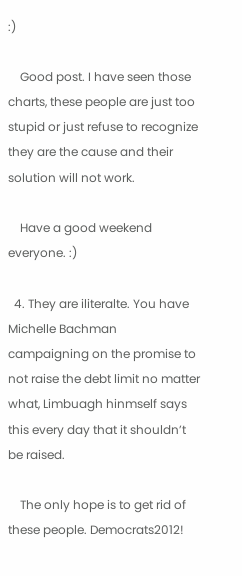:)

    Good post. I have seen those charts, these people are just too stupid or just refuse to recognize they are the cause and their solution will not work.

    Have a good weekend everyone. :)

  4. They are iliteralte. You have Michelle Bachman campaigning on the promise to not raise the debt limit no matter what, Limbuagh hinmself says this every day that it shouldn’t be raised.

    The only hope is to get rid of these people. Democrats2012!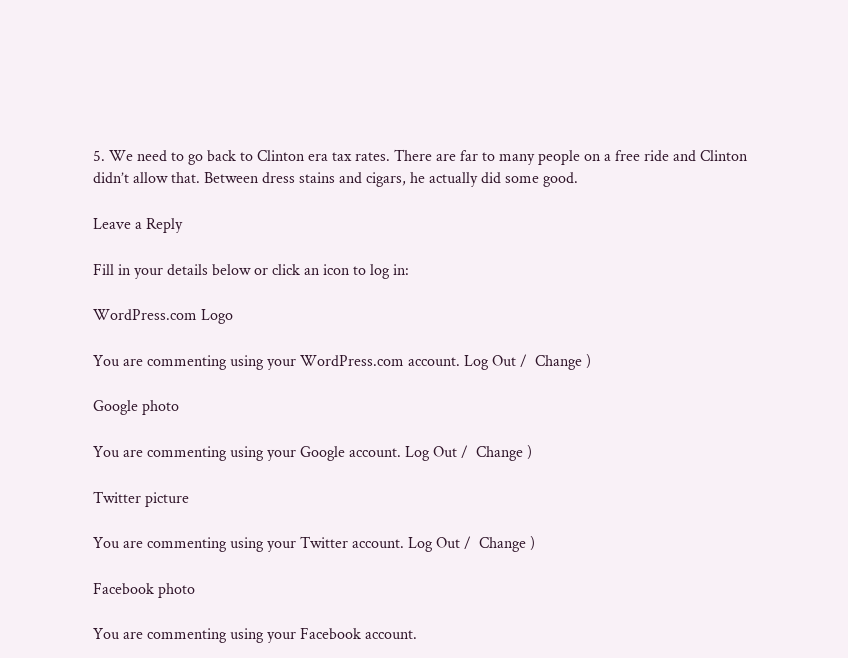5. We need to go back to Clinton era tax rates. There are far to many people on a free ride and Clinton didn’t allow that. Between dress stains and cigars, he actually did some good.

Leave a Reply

Fill in your details below or click an icon to log in:

WordPress.com Logo

You are commenting using your WordPress.com account. Log Out /  Change )

Google photo

You are commenting using your Google account. Log Out /  Change )

Twitter picture

You are commenting using your Twitter account. Log Out /  Change )

Facebook photo

You are commenting using your Facebook account.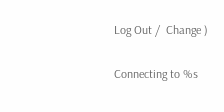Log Out /  Change )

Connecting to %s